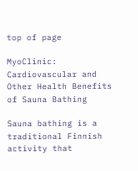top of page

MyoClinic: Cardiovascular and Other Health Benefits of Sauna Bathing

Sauna bathing is a traditional Finnish activity that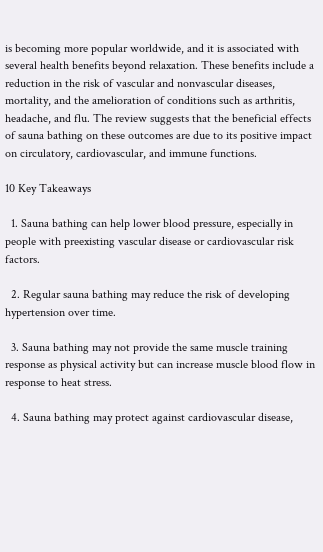is becoming more popular worldwide, and it is associated with several health benefits beyond relaxation. These benefits include a reduction in the risk of vascular and nonvascular diseases, mortality, and the amelioration of conditions such as arthritis, headache, and flu. The review suggests that the beneficial effects of sauna bathing on these outcomes are due to its positive impact on circulatory, cardiovascular, and immune functions.

10 Key Takeaways

  1. Sauna bathing can help lower blood pressure, especially in people with preexisting vascular disease or cardiovascular risk factors.

  2. Regular sauna bathing may reduce the risk of developing hypertension over time.

  3. Sauna bathing may not provide the same muscle training response as physical activity but can increase muscle blood flow in response to heat stress.

  4. Sauna bathing may protect against cardiovascular disease,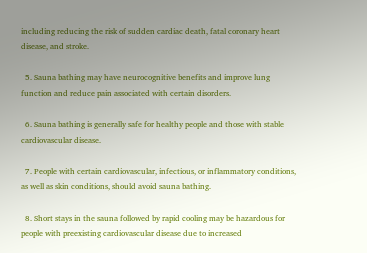including reducing the risk of sudden cardiac death, fatal coronary heart disease, and stroke.

  5. Sauna bathing may have neurocognitive benefits and improve lung function and reduce pain associated with certain disorders.

  6. Sauna bathing is generally safe for healthy people and those with stable cardiovascular disease.

  7. People with certain cardiovascular, infectious, or inflammatory conditions, as well as skin conditions, should avoid sauna bathing.

  8. Short stays in the sauna followed by rapid cooling may be hazardous for people with preexisting cardiovascular disease due to increased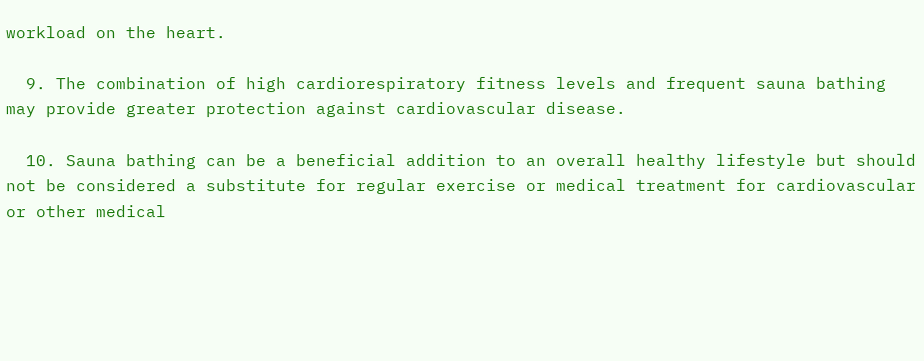workload on the heart.

  9. The combination of high cardiorespiratory fitness levels and frequent sauna bathing may provide greater protection against cardiovascular disease.

  10. Sauna bathing can be a beneficial addition to an overall healthy lifestyle but should not be considered a substitute for regular exercise or medical treatment for cardiovascular or other medical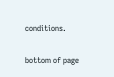conditions.


bottom of page